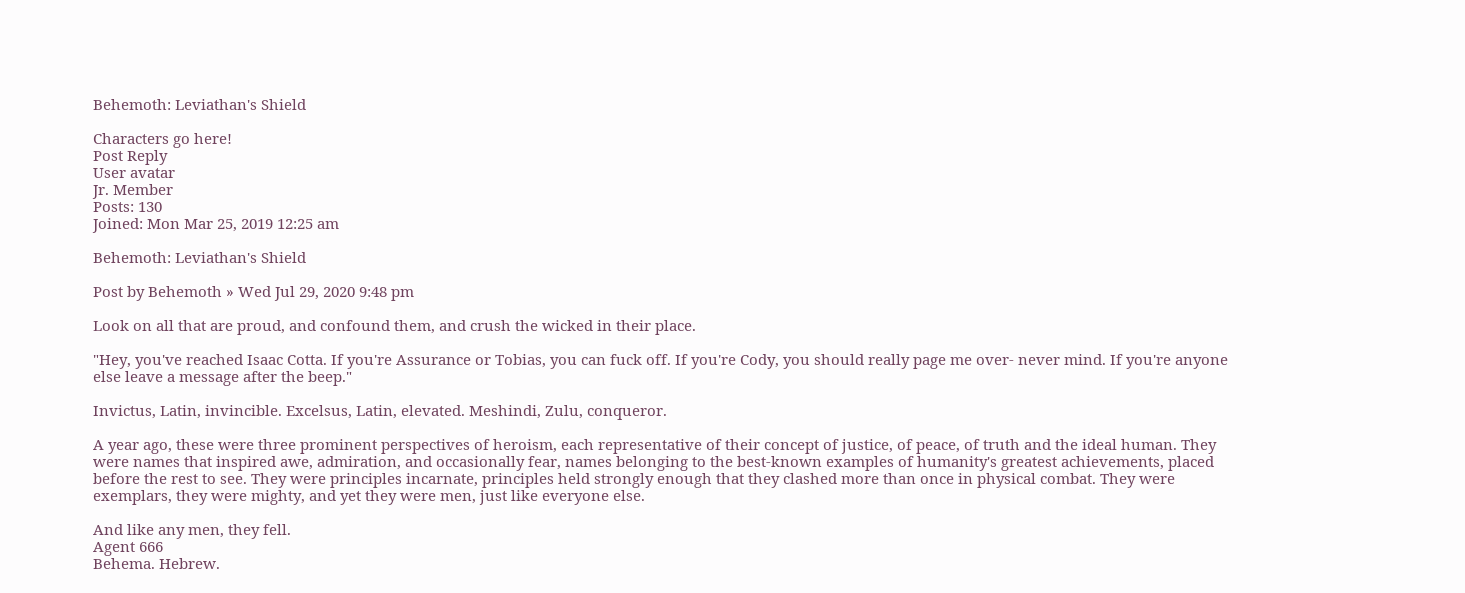Behemoth: Leviathan's Shield

Characters go here!
Post Reply
User avatar
Jr. Member
Posts: 130
Joined: Mon Mar 25, 2019 12:25 am

Behemoth: Leviathan's Shield

Post by Behemoth » Wed Jul 29, 2020 9:48 pm

Look on all that are proud, and confound them, and crush the wicked in their place.

"Hey, you've reached Isaac Cotta. If you're Assurance or Tobias, you can fuck off. If you're Cody, you should really page me over- never mind. If you're anyone else leave a message after the beep."

Invictus, Latin, invincible. Excelsus, Latin, elevated. Meshindi, Zulu, conqueror.

A year ago, these were three prominent perspectives of heroism, each representative of their concept of justice, of peace, of truth and the ideal human. They were names that inspired awe, admiration, and occasionally fear, names belonging to the best-known examples of humanity's greatest achievements, placed before the rest to see. They were principles incarnate, principles held strongly enough that they clashed more than once in physical combat. They were exemplars, they were mighty, and yet they were men, just like everyone else.

And like any men, they fell.
Agent 666
Behema. Hebrew.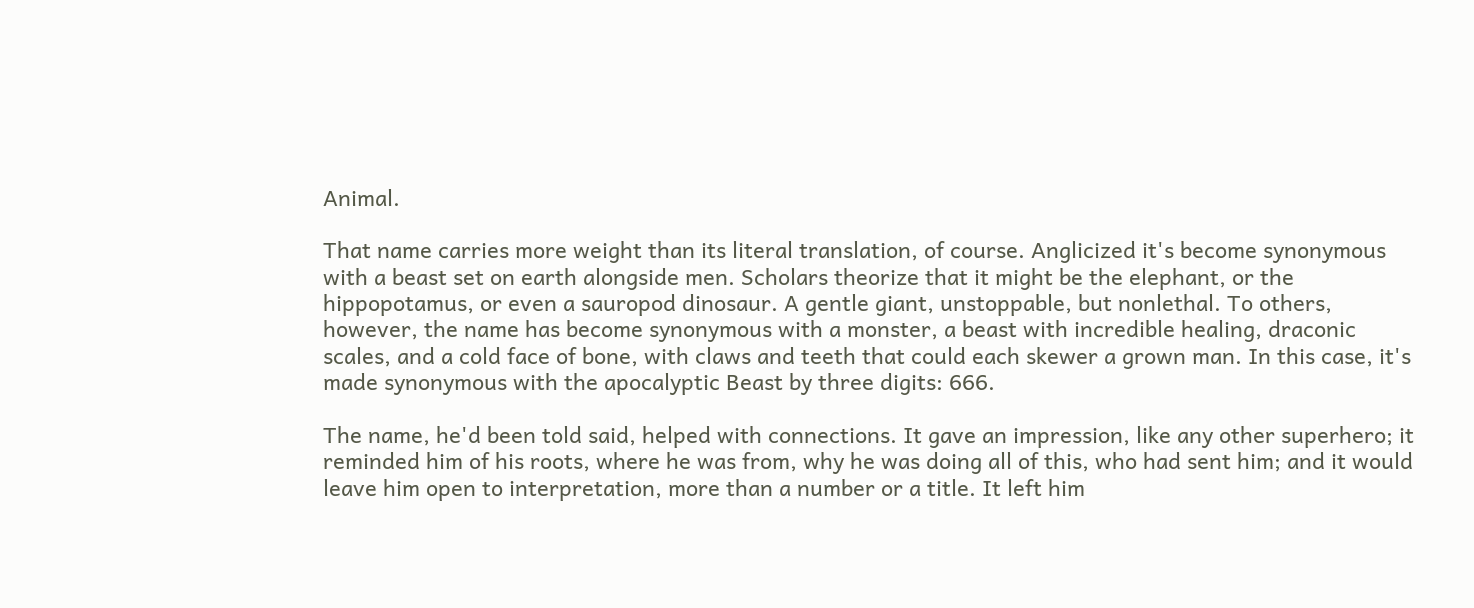Animal.

That name carries more weight than its literal translation, of course. Anglicized it's become synonymous with a beast set on earth alongside men. Scholars theorize that it might be the elephant, or the hippopotamus, or even a sauropod dinosaur. A gentle giant, unstoppable, but nonlethal. To others, however, the name has become synonymous with a monster, a beast with incredible healing, draconic scales, and a cold face of bone, with claws and teeth that could each skewer a grown man. In this case, it's made synonymous with the apocalyptic Beast by three digits: 666.

The name, he'd been told said, helped with connections. It gave an impression, like any other superhero; it reminded him of his roots, where he was from, why he was doing all of this, who had sent him; and it would leave him open to interpretation, more than a number or a title. It left him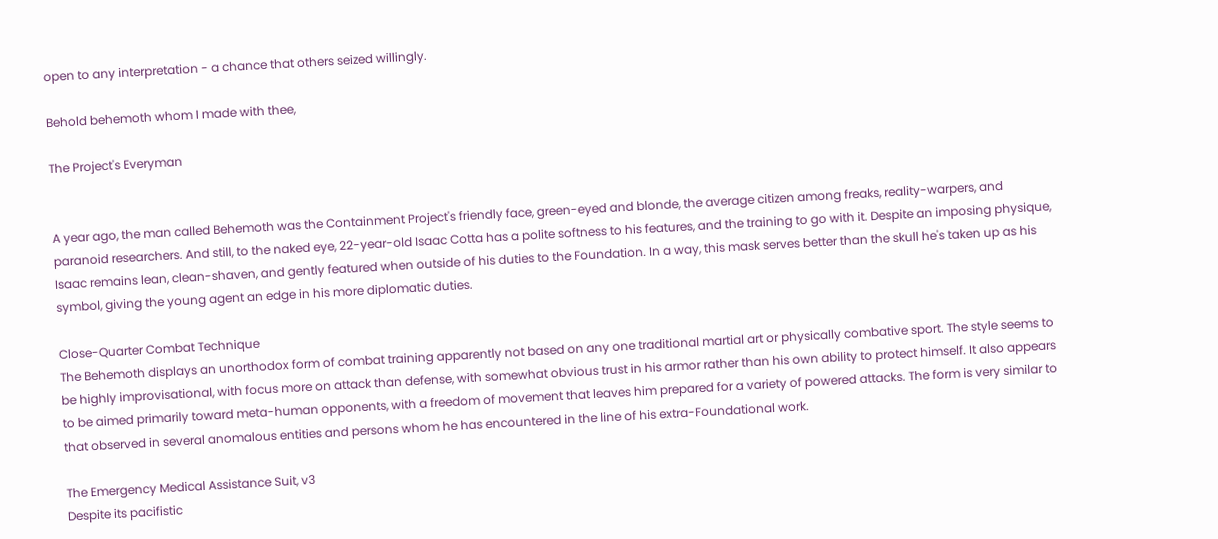open to any interpretation - a chance that others seized willingly.

Behold behemoth whom I made with thee,

The Project's Everyman


A year ago, the man called Behemoth was the Containment Project's friendly face, green-eyed and blonde, the average citizen among freaks, reality-warpers, and paranoid researchers. And still, to the naked eye, 22-year-old Isaac Cotta has a polite softness to his features, and the training to go with it. Despite an imposing physique, Isaac remains lean, clean-shaven, and gently featured when outside of his duties to the Foundation. In a way, this mask serves better than the skull he's taken up as his symbol, giving the young agent an edge in his more diplomatic duties.

Close-Quarter Combat Technique
The Behemoth displays an unorthodox form of combat training apparently not based on any one traditional martial art or physically combative sport. The style seems to be highly improvisational, with focus more on attack than defense, with somewhat obvious trust in his armor rather than his own ability to protect himself. It also appears to be aimed primarily toward meta-human opponents, with a freedom of movement that leaves him prepared for a variety of powered attacks. The form is very similar to that observed in several anomalous entities and persons whom he has encountered in the line of his extra-Foundational work.

The Emergency Medical Assistance Suit, v3
Despite its pacifistic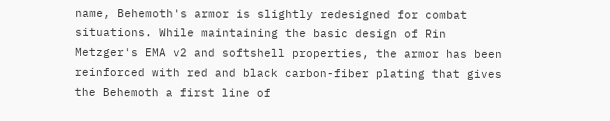name, Behemoth's armor is slightly redesigned for combat situations. While maintaining the basic design of Rin Metzger's EMA v2 and softshell properties, the armor has been reinforced with red and black carbon-fiber plating that gives the Behemoth a first line of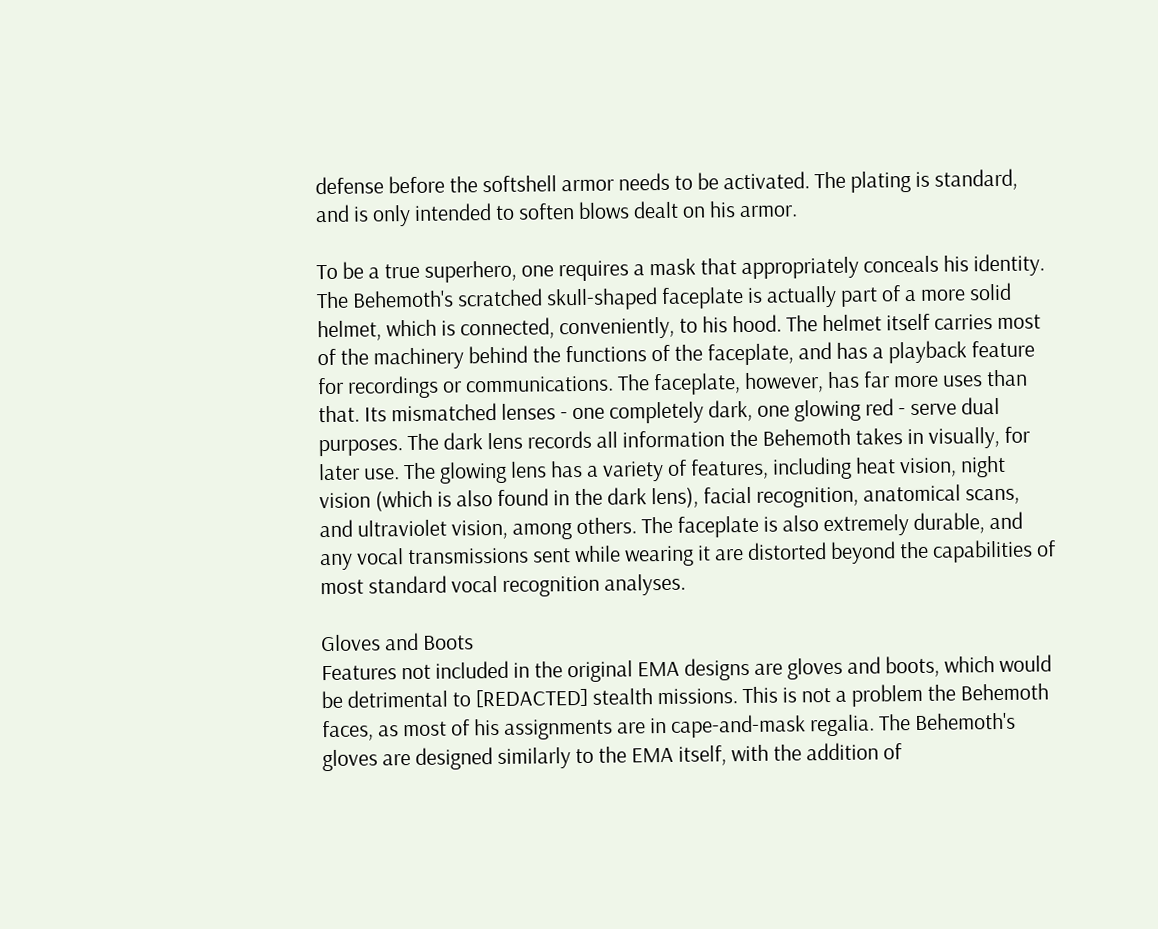defense before the softshell armor needs to be activated. The plating is standard, and is only intended to soften blows dealt on his armor.

To be a true superhero, one requires a mask that appropriately conceals his identity. The Behemoth's scratched skull-shaped faceplate is actually part of a more solid helmet, which is connected, conveniently, to his hood. The helmet itself carries most of the machinery behind the functions of the faceplate, and has a playback feature for recordings or communications. The faceplate, however, has far more uses than that. Its mismatched lenses - one completely dark, one glowing red - serve dual purposes. The dark lens records all information the Behemoth takes in visually, for later use. The glowing lens has a variety of features, including heat vision, night vision (which is also found in the dark lens), facial recognition, anatomical scans, and ultraviolet vision, among others. The faceplate is also extremely durable, and any vocal transmissions sent while wearing it are distorted beyond the capabilities of most standard vocal recognition analyses.

Gloves and Boots
Features not included in the original EMA designs are gloves and boots, which would be detrimental to [REDACTED] stealth missions. This is not a problem the Behemoth faces, as most of his assignments are in cape-and-mask regalia. The Behemoth's gloves are designed similarly to the EMA itself, with the addition of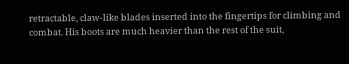retractable, claw-like blades inserted into the fingertips for climbing and combat. His boots are much heavier than the rest of the suit,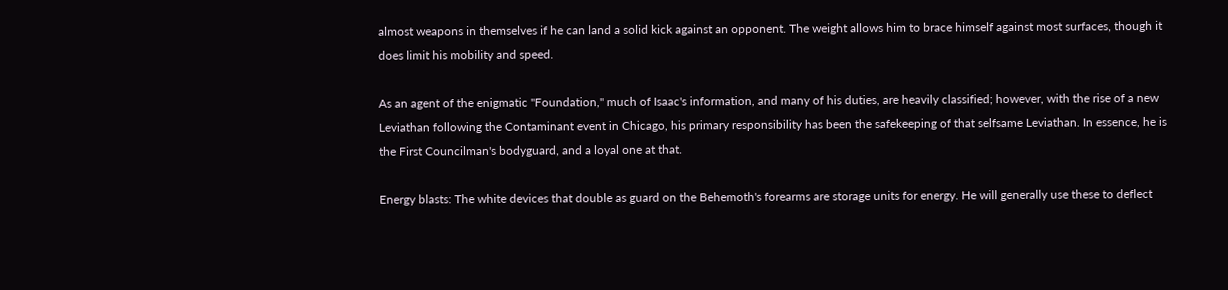almost weapons in themselves if he can land a solid kick against an opponent. The weight allows him to brace himself against most surfaces, though it does limit his mobility and speed.

As an agent of the enigmatic "Foundation," much of Isaac's information, and many of his duties, are heavily classified; however, with the rise of a new Leviathan following the Contaminant event in Chicago, his primary responsibility has been the safekeeping of that selfsame Leviathan. In essence, he is the First Councilman's bodyguard, and a loyal one at that.

Energy blasts: The white devices that double as guard on the Behemoth's forearms are storage units for energy. He will generally use these to deflect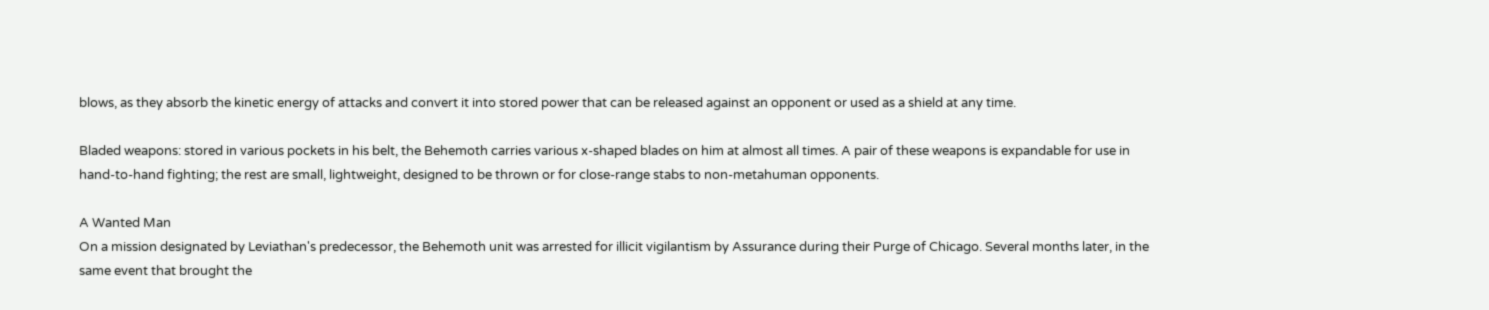blows, as they absorb the kinetic energy of attacks and convert it into stored power that can be released against an opponent or used as a shield at any time.

Bladed weapons: stored in various pockets in his belt, the Behemoth carries various x-shaped blades on him at almost all times. A pair of these weapons is expandable for use in hand-to-hand fighting; the rest are small, lightweight, designed to be thrown or for close-range stabs to non-metahuman opponents.

A Wanted Man
On a mission designated by Leviathan's predecessor, the Behemoth unit was arrested for illicit vigilantism by Assurance during their Purge of Chicago. Several months later, in the same event that brought the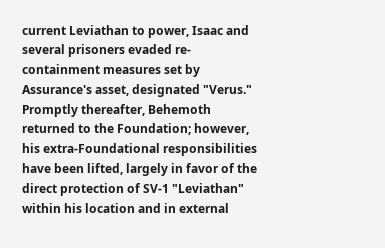current Leviathan to power, Isaac and several prisoners evaded re-containment measures set by Assurance's asset, designated "Verus." Promptly thereafter, Behemoth returned to the Foundation; however, his extra-Foundational responsibilities have been lifted, largely in favor of the direct protection of SV-1 "Leviathan" within his location and in external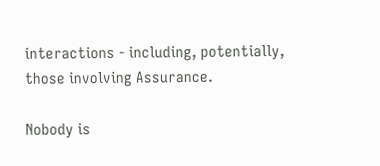interactions - including, potentially, those involving Assurance.

Nobody is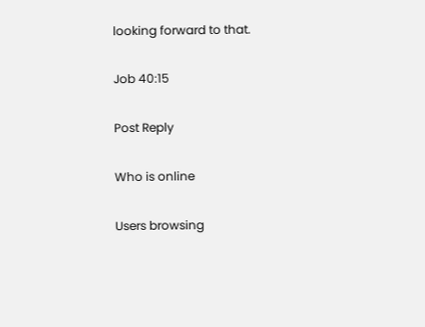looking forward to that.

Job 40:15

Post Reply

Who is online

Users browsing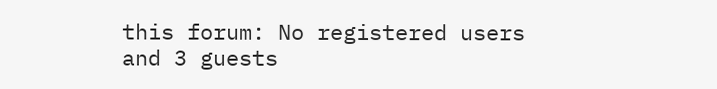this forum: No registered users and 3 guests